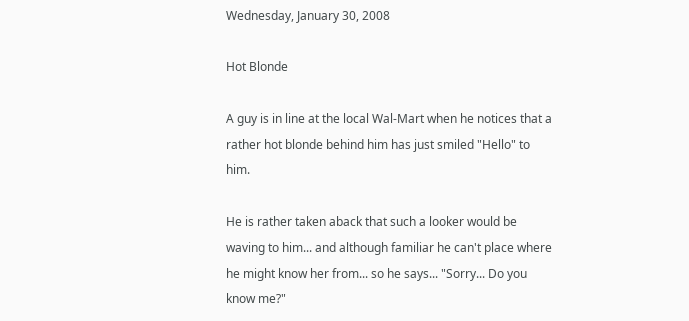Wednesday, January 30, 2008

Hot Blonde

A guy is in line at the local Wal-Mart when he notices that a rather hot blonde behind him has just smiled "Hello" to him.

He is rather taken aback that such a looker would be waving to him... and although familiar he can't place where he might know her from... so he says... "Sorry... Do you know me?"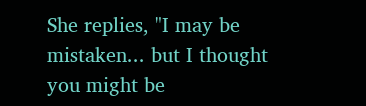She replies, "I may be mistaken... but I thought you might be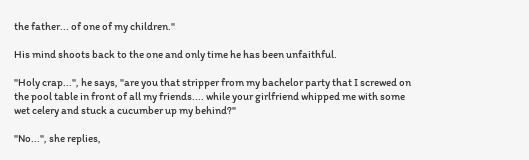the father... of one of my children."

His mind shoots back to the one and only time he has been unfaithful.

"Holy crap...", he says, "are you that stripper from my bachelor party that I screwed on the pool table in front of all my friends.... while your girlfriend whipped me with some wet celery and stuck a cucumber up my behind?"

"No...", she replies,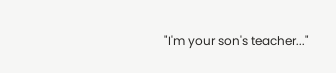"I'm your son's teacher..."